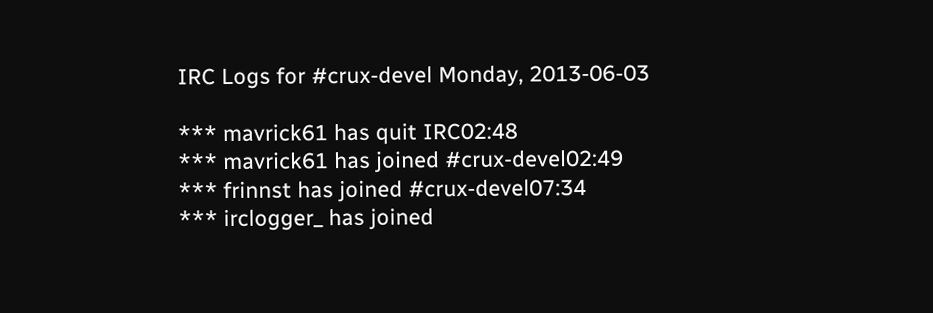IRC Logs for #crux-devel Monday, 2013-06-03

*** mavrick61 has quit IRC02:48
*** mavrick61 has joined #crux-devel02:49
*** frinnst has joined #crux-devel07:34
*** irclogger_ has joined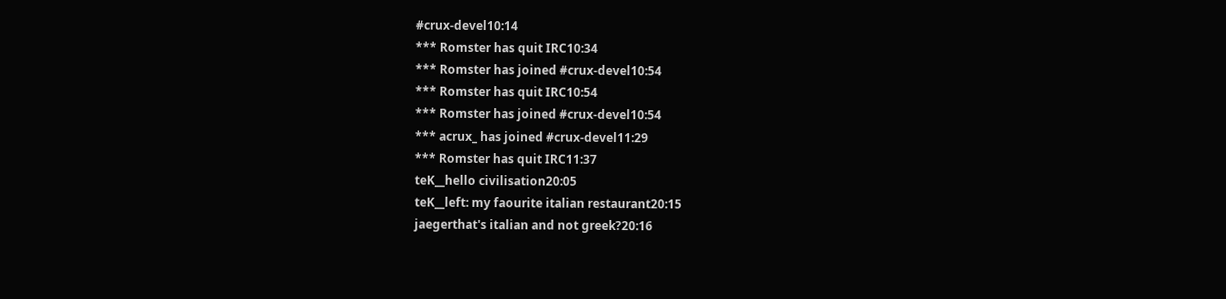#crux-devel10:14
*** Romster has quit IRC10:34
*** Romster has joined #crux-devel10:54
*** Romster has quit IRC10:54
*** Romster has joined #crux-devel10:54
*** acrux_ has joined #crux-devel11:29
*** Romster has quit IRC11:37
teK__hello civilisation20:05
teK__left: my faourite italian restaurant20:15
jaegerthat's italian and not greek?20:16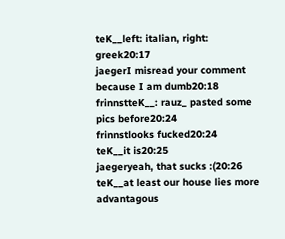teK__left: italian, right: greek20:17
jaegerI misread your comment because I am dumb20:18
frinnstteK__: rauz_ pasted some pics before20:24
frinnstlooks fucked20:24
teK__it is20:25
jaegeryeah, that sucks :(20:26
teK__at least our house lies more advantagous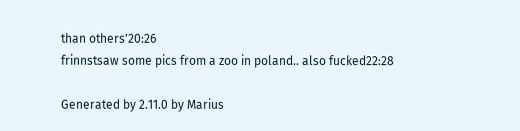than others'20:26
frinnstsaw some pics from a zoo in poland.. also fucked22:28

Generated by 2.11.0 by Marius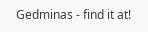Gedminas - find it at!